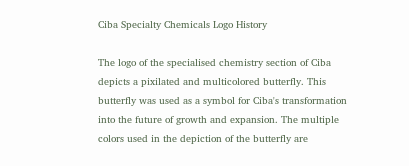Ciba Specialty Chemicals Logo History

The logo of the specialised chemistry section of Ciba depicts a pixilated and multicolored butterfly. This butterfly was used as a symbol for Ciba's transformation into the future of growth and expansion. The multiple colors used in the depiction of the butterfly are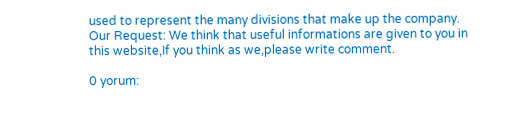used to represent the many divisions that make up the company.
Our Request: We think that useful informations are given to you in this website,If you think as we,please write comment.

0 yorum: